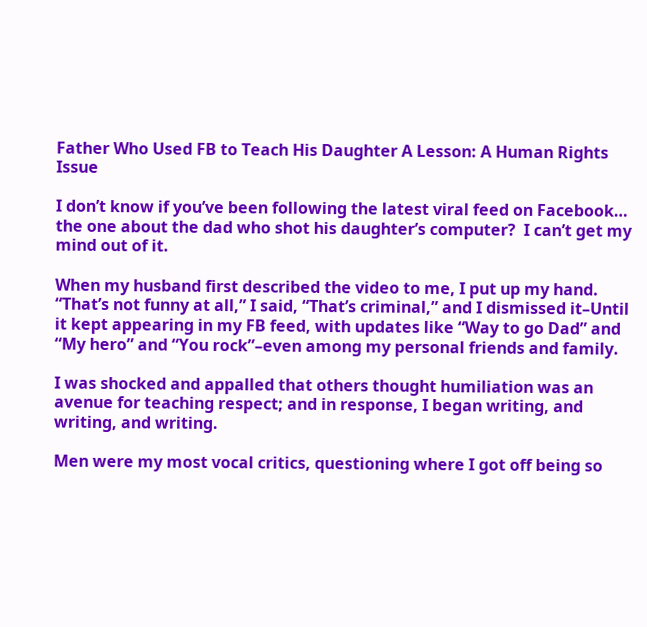Father Who Used FB to Teach His Daughter A Lesson: A Human Rights Issue

I don’t know if you’ve been following the latest viral feed on Facebook… the one about the dad who shot his daughter’s computer?  I can’t get my mind out of it.

When my husband first described the video to me, I put up my hand. “That’s not funny at all,” I said, “That’s criminal,” and I dismissed it–Until it kept appearing in my FB feed, with updates like “Way to go Dad” and “My hero” and “You rock”–even among my personal friends and family.

I was shocked and appalled that others thought humiliation was an avenue for teaching respect; and in response, I began writing, and writing, and writing.

Men were my most vocal critics, questioning where I got off being so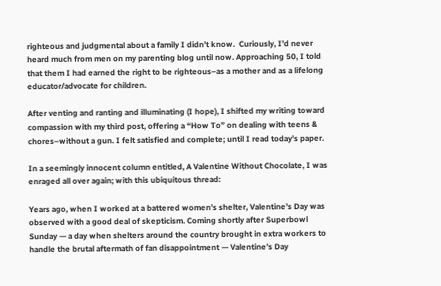righteous and judgmental about a family I didn’t know.  Curiously, I’d never heard much from men on my parenting blog until now. Approaching 50, I told that them I had earned the right to be righteous–as a mother and as a lifelong educator/advocate for children.

After venting and ranting and illuminating (I hope), I shifted my writing toward compassion with my third post, offering a “How To” on dealing with teens & chores–without a gun. I felt satisfied and complete; until I read today’s paper.

In a seemingly innocent column entitled, A Valentine Without Chocolate, I was enraged all over again; with this ubiquitous thread:

Years ago, when I worked at a battered women’s shelter, Valentine’s Day was observed with a good deal of skepticism. Coming shortly after Superbowl Sunday — a day when shelters around the country brought in extra workers to handle the brutal aftermath of fan disappointment — Valentine’s Day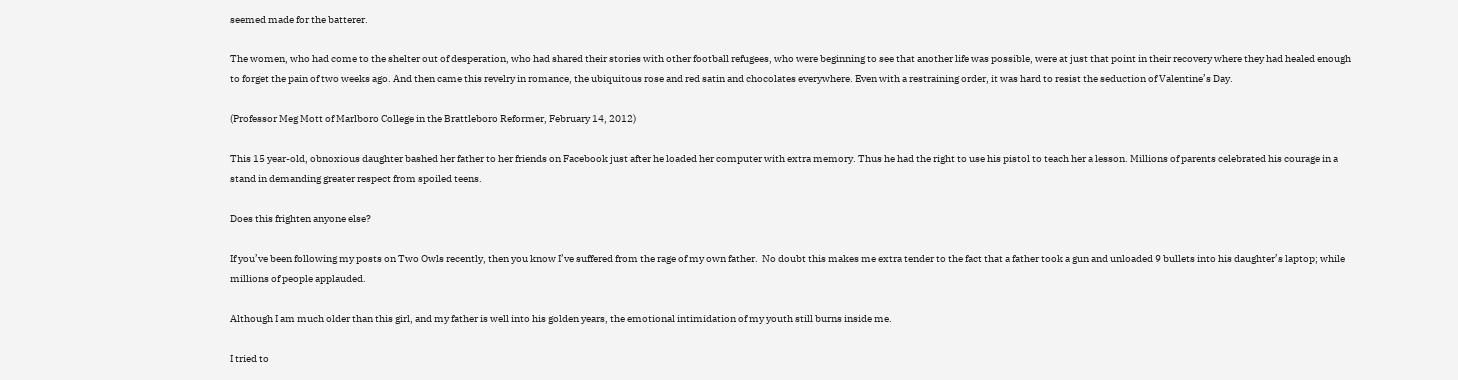seemed made for the batterer.

The women, who had come to the shelter out of desperation, who had shared their stories with other football refugees, who were beginning to see that another life was possible, were at just that point in their recovery where they had healed enough to forget the pain of two weeks ago. And then came this revelry in romance, the ubiquitous rose and red satin and chocolates everywhere. Even with a restraining order, it was hard to resist the seduction of Valentine’s Day.

(Professor Meg Mott of Marlboro College in the Brattleboro Reformer, February 14, 2012)

This 15 year-old, obnoxious daughter bashed her father to her friends on Facebook just after he loaded her computer with extra memory. Thus he had the right to use his pistol to teach her a lesson. Millions of parents celebrated his courage in a stand in demanding greater respect from spoiled teens.

Does this frighten anyone else?

If you’ve been following my posts on Two Owls recently, then you know I’ve suffered from the rage of my own father.  No doubt this makes me extra tender to the fact that a father took a gun and unloaded 9 bullets into his daughter’s laptop; while millions of people applauded.

Although I am much older than this girl, and my father is well into his golden years, the emotional intimidation of my youth still burns inside me.

I tried to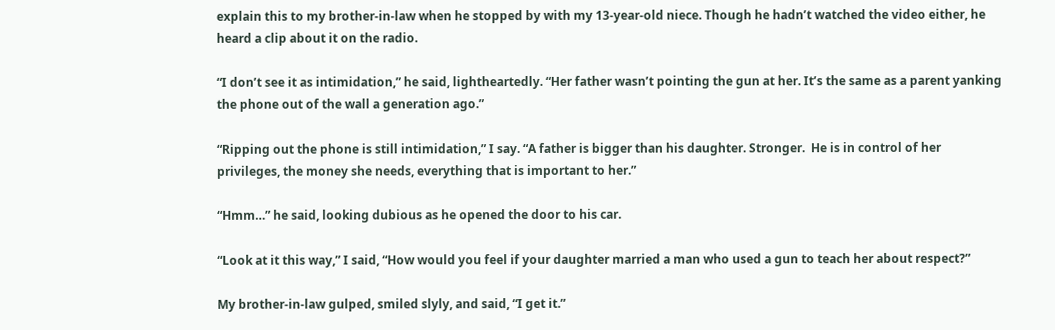explain this to my brother-in-law when he stopped by with my 13-year-old niece. Though he hadn’t watched the video either, he heard a clip about it on the radio.

“I don’t see it as intimidation,” he said, lightheartedly. “Her father wasn’t pointing the gun at her. It’s the same as a parent yanking the phone out of the wall a generation ago.”

“Ripping out the phone is still intimidation,” I say. “A father is bigger than his daughter. Stronger.  He is in control of her privileges, the money she needs, everything that is important to her.”

“Hmm…” he said, looking dubious as he opened the door to his car.

“Look at it this way,” I said, “How would you feel if your daughter married a man who used a gun to teach her about respect?”

My brother-in-law gulped, smiled slyly, and said, “I get it.”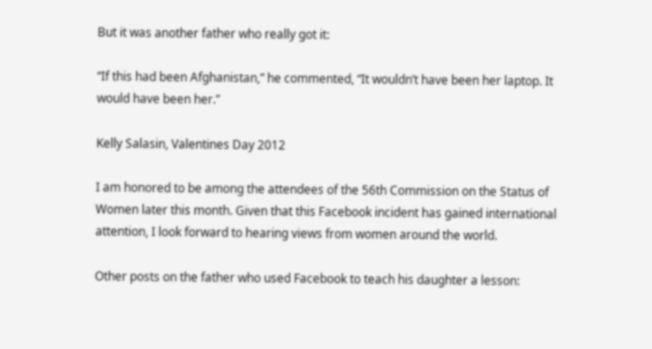But it was another father who really got it:

“If this had been Afghanistan,” he commented, “It wouldn’t have been her laptop. It would have been her.”

Kelly Salasin, Valentines Day 2012

I am honored to be among the attendees of the 56th Commission on the Status of Women later this month. Given that this Facebook incident has gained international attention, I look forward to hearing views from women around the world.

Other posts on the father who used Facebook to teach his daughter a lesson: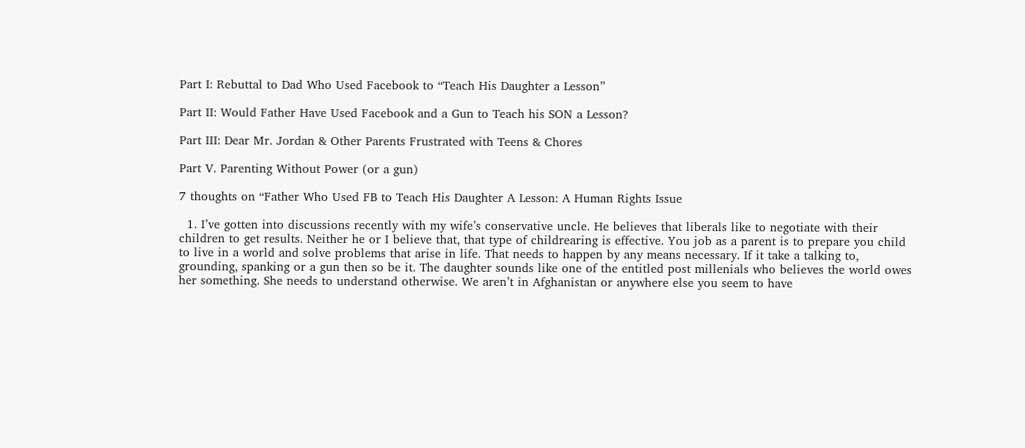Part I: Rebuttal to Dad Who Used Facebook to “Teach His Daughter a Lesson”

Part II: Would Father Have Used Facebook and a Gun to Teach his SON a Lesson?

Part III: Dear Mr. Jordan & Other Parents Frustrated with Teens & Chores

Part V. Parenting Without Power (or a gun)

7 thoughts on “Father Who Used FB to Teach His Daughter A Lesson: A Human Rights Issue

  1. I’ve gotten into discussions recently with my wife’s conservative uncle. He believes that liberals like to negotiate with their children to get results. Neither he or I believe that, that type of childrearing is effective. You job as a parent is to prepare you child to live in a world and solve problems that arise in life. That needs to happen by any means necessary. If it take a talking to, grounding, spanking or a gun then so be it. The daughter sounds like one of the entitled post millenials who believes the world owes her something. She needs to understand otherwise. We aren’t in Afghanistan or anywhere else you seem to have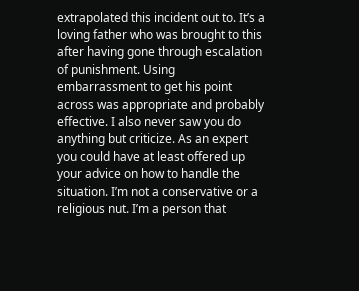extrapolated this incident out to. It’s a loving father who was brought to this after having gone through escalation of punishment. Using embarrassment to get his point across was appropriate and probably effective. I also never saw you do anything but criticize. As an expert you could have at least offered up your advice on how to handle the situation. I’m not a conservative or a religious nut. I’m a person that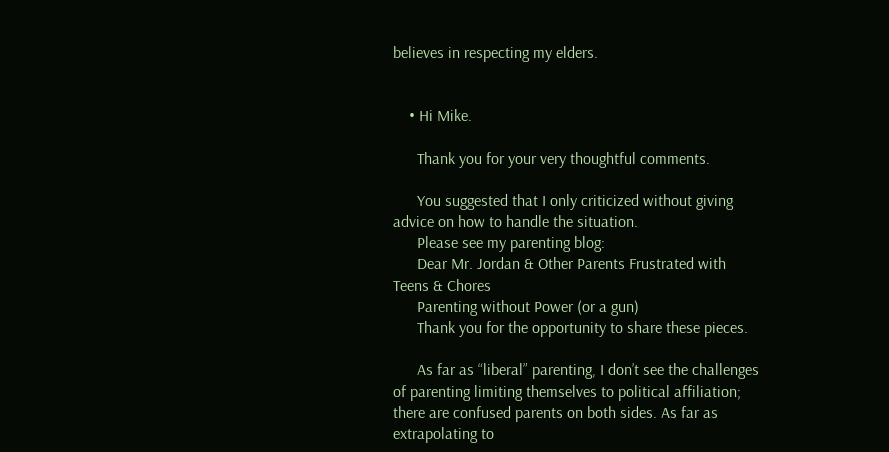believes in respecting my elders.


    • Hi Mike.

      Thank you for your very thoughtful comments.

      You suggested that I only criticized without giving advice on how to handle the situation.
      Please see my parenting blog:
      Dear Mr. Jordan & Other Parents Frustrated with Teens & Chores
      Parenting without Power (or a gun)
      Thank you for the opportunity to share these pieces.

      As far as “liberal” parenting, I don’t see the challenges of parenting limiting themselves to political affiliation; there are confused parents on both sides. As far as extrapolating to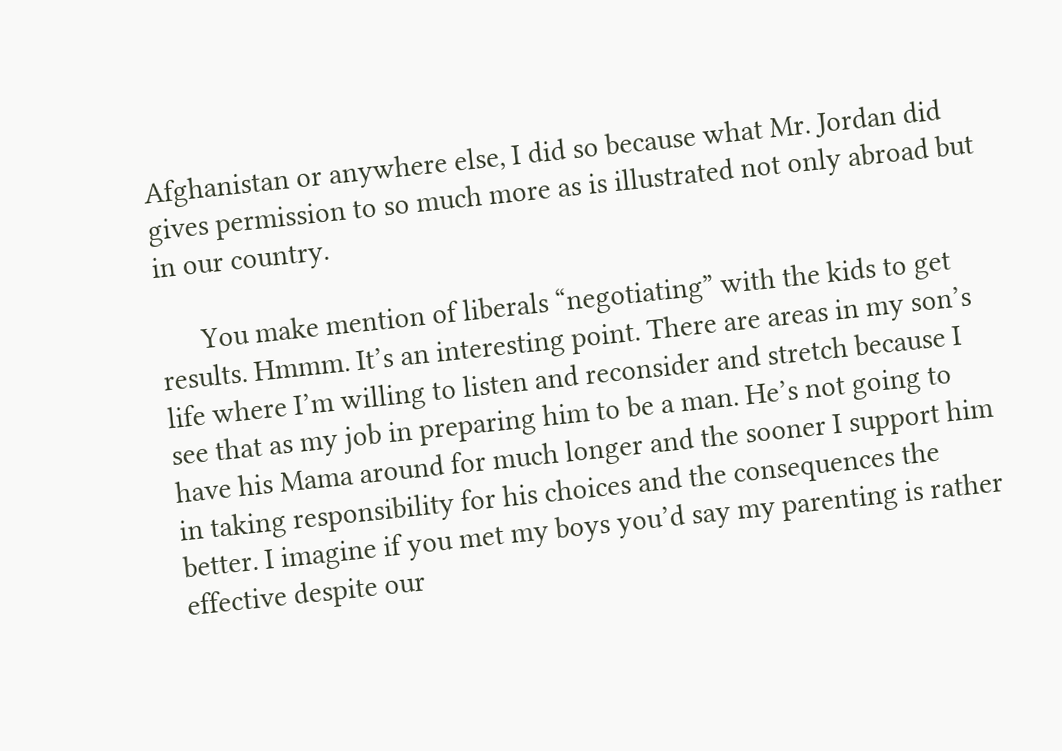Afghanistan or anywhere else, I did so because what Mr. Jordan did gives permission to so much more as is illustrated not only abroad but in our country.

      You make mention of liberals “negotiating” with the kids to get results. Hmmm. It’s an interesting point. There are areas in my son’s life where I’m willing to listen and reconsider and stretch because I see that as my job in preparing him to be a man. He’s not going to have his Mama around for much longer and the sooner I support him in taking responsibility for his choices and the consequences the better. I imagine if you met my boys you’d say my parenting is rather effective despite our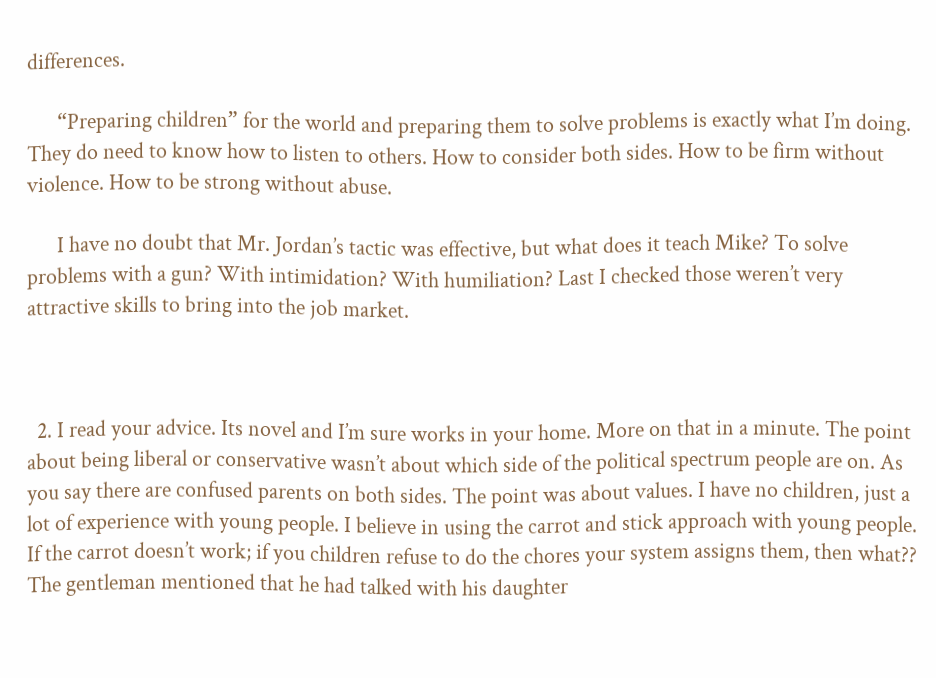differences.

      “Preparing children” for the world and preparing them to solve problems is exactly what I’m doing. They do need to know how to listen to others. How to consider both sides. How to be firm without violence. How to be strong without abuse.

      I have no doubt that Mr. Jordan’s tactic was effective, but what does it teach Mike? To solve problems with a gun? With intimidation? With humiliation? Last I checked those weren’t very attractive skills to bring into the job market.



  2. I read your advice. Its novel and I’m sure works in your home. More on that in a minute. The point about being liberal or conservative wasn’t about which side of the political spectrum people are on. As you say there are confused parents on both sides. The point was about values. I have no children, just a lot of experience with young people. I believe in using the carrot and stick approach with young people. If the carrot doesn’t work; if you children refuse to do the chores your system assigns them, then what?? The gentleman mentioned that he had talked with his daughter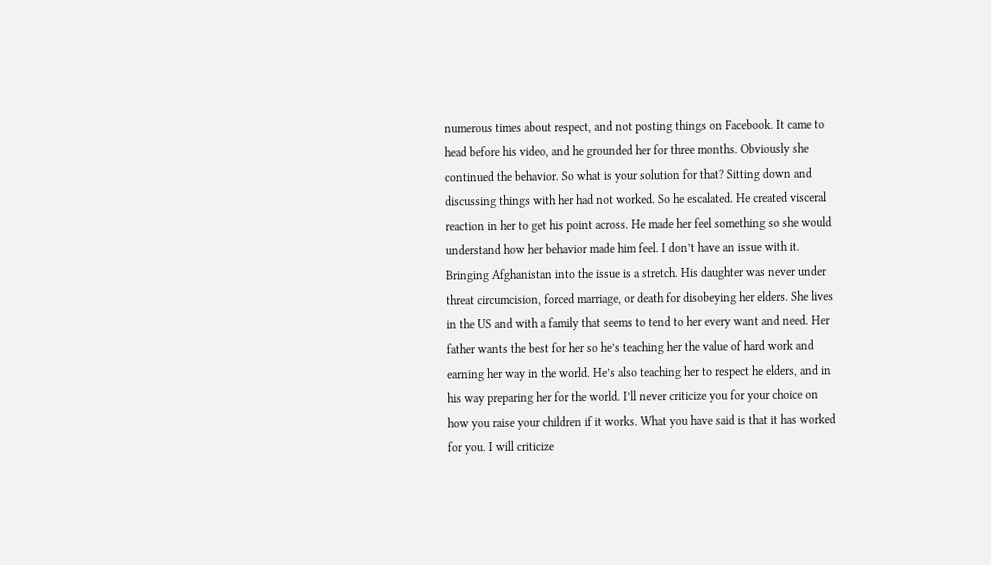numerous times about respect, and not posting things on Facebook. It came to head before his video, and he grounded her for three months. Obviously she continued the behavior. So what is your solution for that? Sitting down and discussing things with her had not worked. So he escalated. He created visceral reaction in her to get his point across. He made her feel something so she would understand how her behavior made him feel. I don’t have an issue with it. Bringing Afghanistan into the issue is a stretch. His daughter was never under threat circumcision, forced marriage, or death for disobeying her elders. She lives in the US and with a family that seems to tend to her every want and need. Her father wants the best for her so he’s teaching her the value of hard work and earning her way in the world. He’s also teaching her to respect he elders, and in his way preparing her for the world. I’ll never criticize you for your choice on how you raise your children if it works. What you have said is that it has worked for you. I will criticize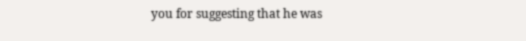you for suggesting that he was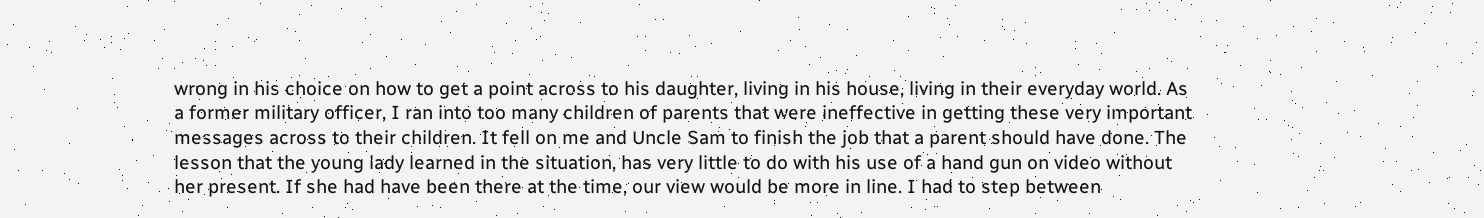wrong in his choice on how to get a point across to his daughter, living in his house, living in their everyday world. As a former military officer, I ran into too many children of parents that were ineffective in getting these very important messages across to their children. It fell on me and Uncle Sam to finish the job that a parent should have done. The lesson that the young lady learned in the situation, has very little to do with his use of a hand gun on video without her present. If she had have been there at the time, our view would be more in line. I had to step between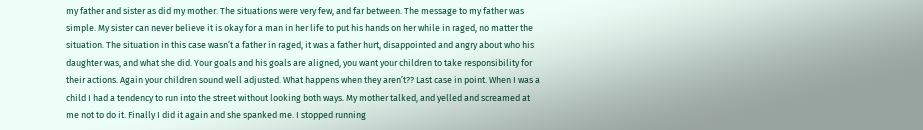my father and sister as did my mother. The situations were very few, and far between. The message to my father was simple. My sister can never believe it is okay for a man in her life to put his hands on her while in raged, no matter the situation. The situation in this case wasn’t a father in raged, it was a father hurt, disappointed and angry about who his daughter was, and what she did. Your goals and his goals are aligned, you want your children to take responsibility for their actions. Again your children sound well adjusted. What happens when they aren’t?? Last case in point. When I was a child I had a tendency to run into the street without looking both ways. My mother talked, and yelled and screamed at me not to do it. Finally I did it again and she spanked me. I stopped running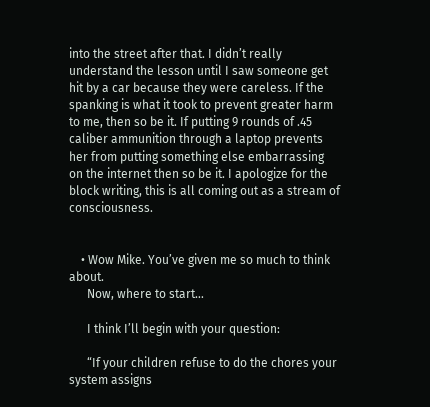into the street after that. I didn’t really understand the lesson until I saw someone get hit by a car because they were careless. If the spanking is what it took to prevent greater harm to me, then so be it. If putting 9 rounds of .45 caliber ammunition through a laptop prevents her from putting something else embarrassing on the internet then so be it. I apologize for the block writing, this is all coming out as a stream of consciousness.


    • Wow Mike. You’ve given me so much to think about.
      Now, where to start…

      I think I’ll begin with your question:

      “If your children refuse to do the chores your system assigns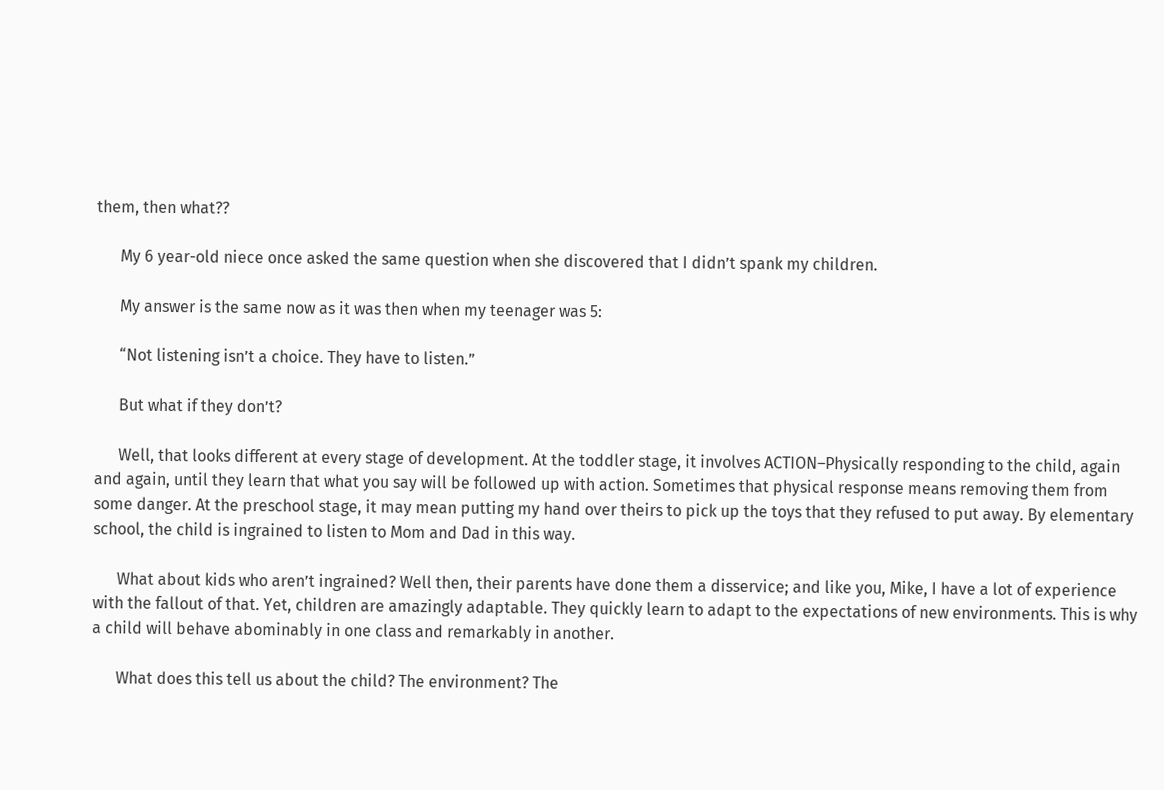them, then what??

      My 6 year-old niece once asked the same question when she discovered that I didn’t spank my children.

      My answer is the same now as it was then when my teenager was 5:

      “Not listening isn’t a choice. They have to listen.”

      But what if they don’t?

      Well, that looks different at every stage of development. At the toddler stage, it involves ACTION–Physically responding to the child, again and again, until they learn that what you say will be followed up with action. Sometimes that physical response means removing them from some danger. At the preschool stage, it may mean putting my hand over theirs to pick up the toys that they refused to put away. By elementary school, the child is ingrained to listen to Mom and Dad in this way.

      What about kids who aren’t ingrained? Well then, their parents have done them a disservice; and like you, Mike, I have a lot of experience with the fallout of that. Yet, children are amazingly adaptable. They quickly learn to adapt to the expectations of new environments. This is why a child will behave abominably in one class and remarkably in another.

      What does this tell us about the child? The environment? The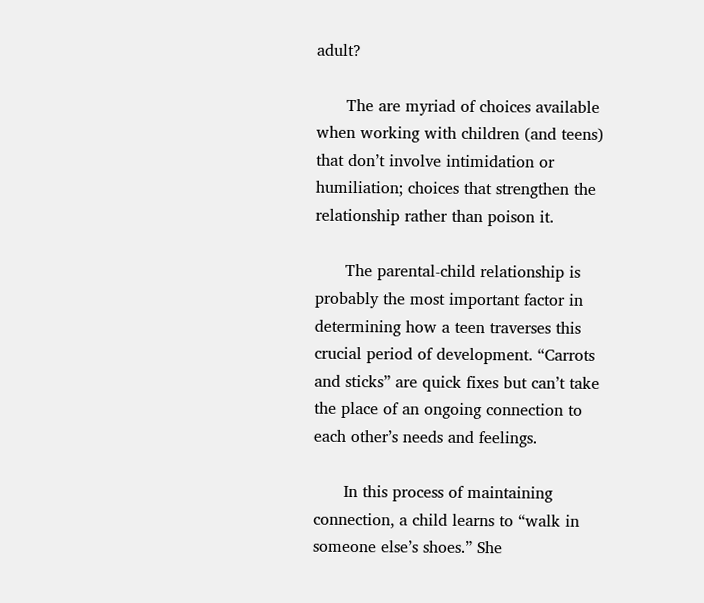adult?

      The are myriad of choices available when working with children (and teens) that don’t involve intimidation or humiliation; choices that strengthen the relationship rather than poison it.

      The parental-child relationship is probably the most important factor in determining how a teen traverses this crucial period of development. “Carrots and sticks” are quick fixes but can’t take the place of an ongoing connection to each other’s needs and feelings.

      In this process of maintaining connection, a child learns to “walk in someone else’s shoes.” She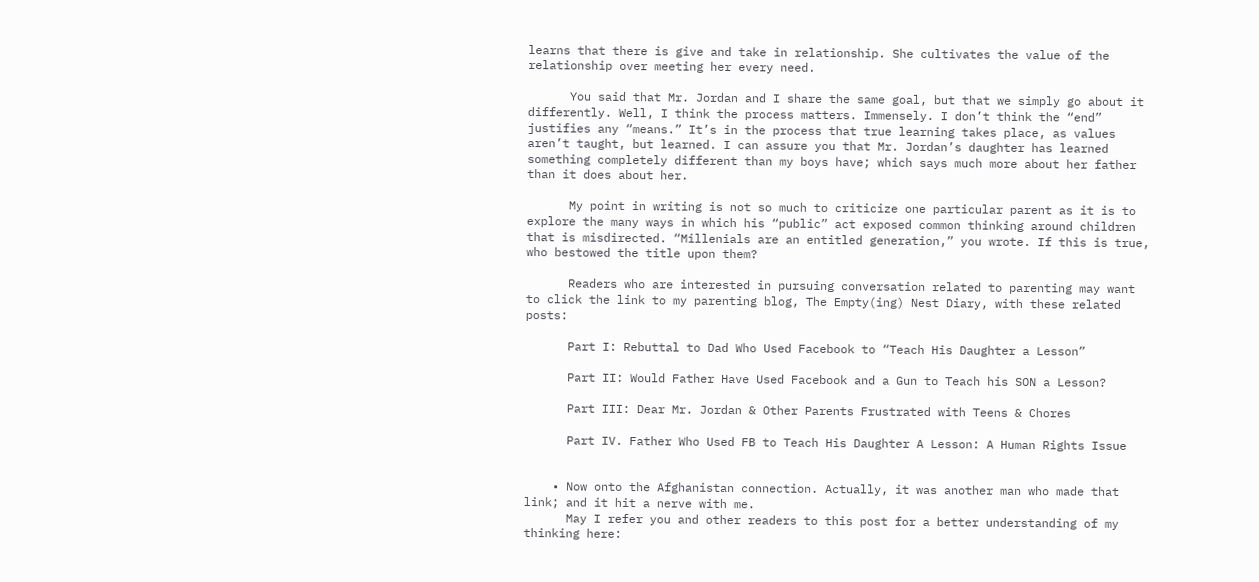learns that there is give and take in relationship. She cultivates the value of the relationship over meeting her every need.

      You said that Mr. Jordan and I share the same goal, but that we simply go about it differently. Well, I think the process matters. Immensely. I don’t think the “end” justifies any “means.” It’s in the process that true learning takes place, as values aren’t taught, but learned. I can assure you that Mr. Jordan’s daughter has learned something completely different than my boys have; which says much more about her father than it does about her.

      My point in writing is not so much to criticize one particular parent as it is to explore the many ways in which his “public” act exposed common thinking around children that is misdirected. “Millenials are an entitled generation,” you wrote. If this is true, who bestowed the title upon them?

      Readers who are interested in pursuing conversation related to parenting may want to click the link to my parenting blog, The Empty(ing) Nest Diary, with these related posts:

      Part I: Rebuttal to Dad Who Used Facebook to “Teach His Daughter a Lesson”

      Part II: Would Father Have Used Facebook and a Gun to Teach his SON a Lesson?

      Part III: Dear Mr. Jordan & Other Parents Frustrated with Teens & Chores

      Part IV. Father Who Used FB to Teach His Daughter A Lesson: A Human Rights Issue


    • Now onto the Afghanistan connection. Actually, it was another man who made that link; and it hit a nerve with me.
      May I refer you and other readers to this post for a better understanding of my thinking here: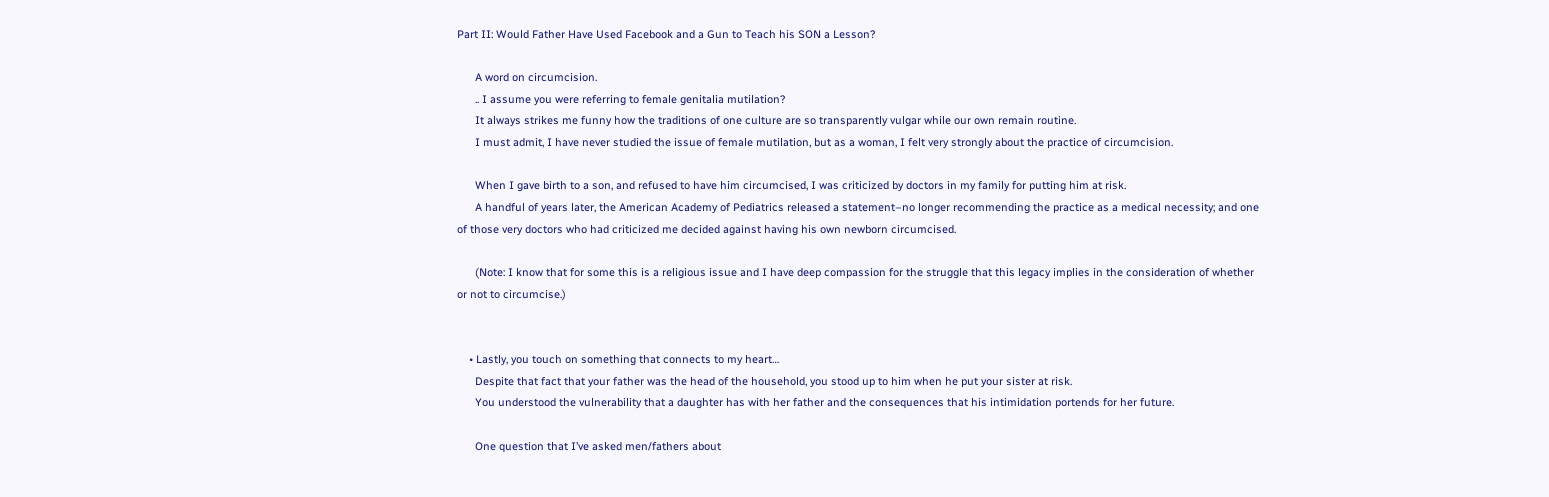Part II: Would Father Have Used Facebook and a Gun to Teach his SON a Lesson?

      A word on circumcision.
      .. I assume you were referring to female genitalia mutilation?
      It always strikes me funny how the traditions of one culture are so transparently vulgar while our own remain routine.
      I must admit, I have never studied the issue of female mutilation, but as a woman, I felt very strongly about the practice of circumcision.

      When I gave birth to a son, and refused to have him circumcised, I was criticized by doctors in my family for putting him at risk.
      A handful of years later, the American Academy of Pediatrics released a statement–no longer recommending the practice as a medical necessity; and one of those very doctors who had criticized me decided against having his own newborn circumcised.

      (Note: I know that for some this is a religious issue and I have deep compassion for the struggle that this legacy implies in the consideration of whether or not to circumcise.)


    • Lastly, you touch on something that connects to my heart…
      Despite that fact that your father was the head of the household, you stood up to him when he put your sister at risk.
      You understood the vulnerability that a daughter has with her father and the consequences that his intimidation portends for her future.

      One question that I’ve asked men/fathers about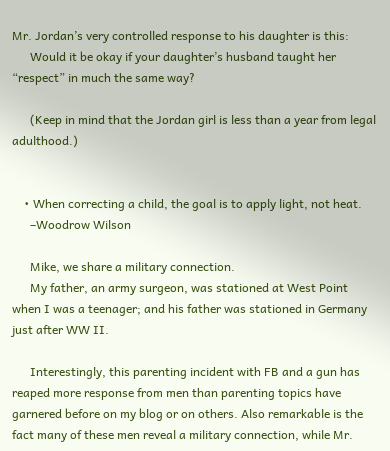Mr. Jordan’s very controlled response to his daughter is this:
      Would it be okay if your daughter’s husband taught her “respect” in much the same way?

      (Keep in mind that the Jordan girl is less than a year from legal adulthood.)


    • When correcting a child, the goal is to apply light, not heat.
      –Woodrow Wilson

      Mike, we share a military connection.
      My father, an army surgeon, was stationed at West Point when I was a teenager; and his father was stationed in Germany just after WW II.

      Interestingly, this parenting incident with FB and a gun has reaped more response from men than parenting topics have garnered before on my blog or on others. Also remarkable is the fact many of these men reveal a military connection, while Mr.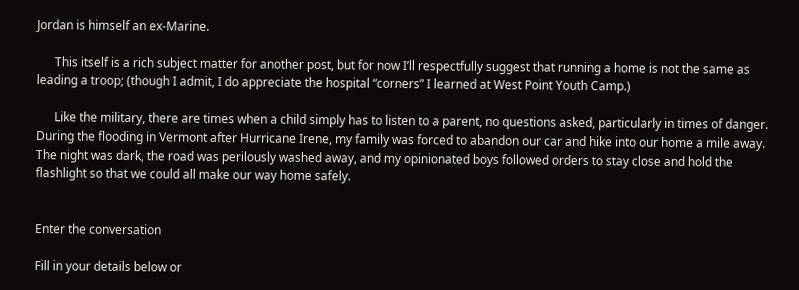Jordan is himself an ex-Marine.

      This itself is a rich subject matter for another post, but for now I’ll respectfully suggest that running a home is not the same as leading a troop; (though I admit, I do appreciate the hospital “corners” I learned at West Point Youth Camp.)

      Like the military, there are times when a child simply has to listen to a parent, no questions asked, particularly in times of danger. During the flooding in Vermont after Hurricane Irene, my family was forced to abandon our car and hike into our home a mile away. The night was dark, the road was perilously washed away, and my opinionated boys followed orders to stay close and hold the flashlight so that we could all make our way home safely.


Enter the conversation

Fill in your details below or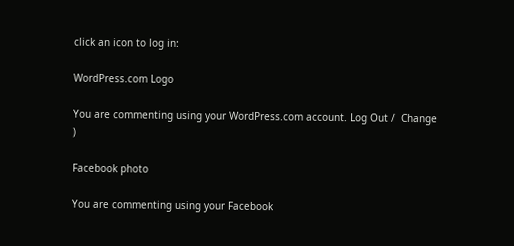click an icon to log in:

WordPress.com Logo

You are commenting using your WordPress.com account. Log Out /  Change )

Facebook photo

You are commenting using your Facebook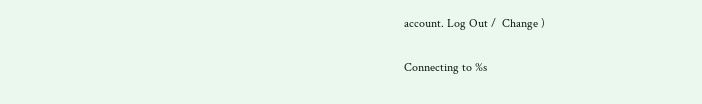account. Log Out /  Change )

Connecting to %s